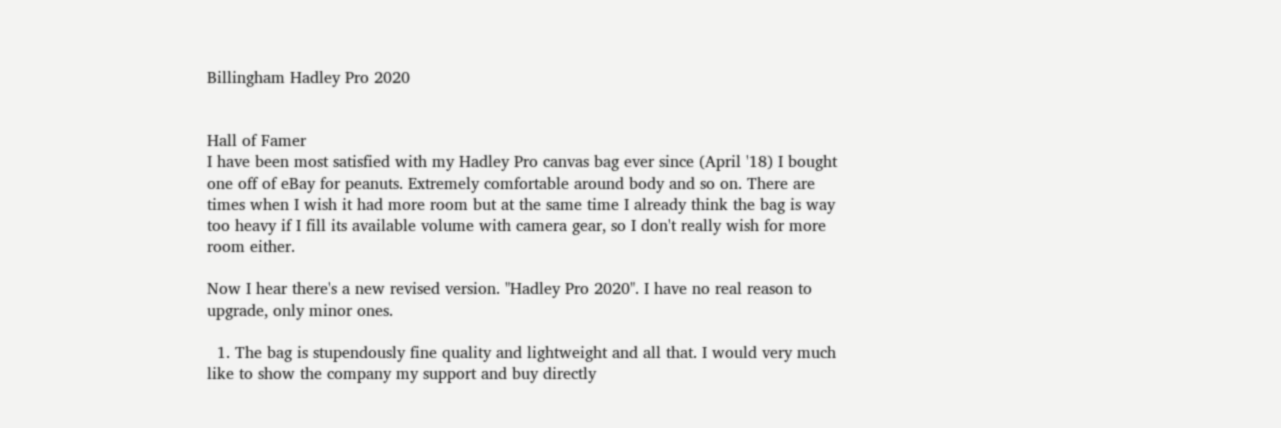Billingham Hadley Pro 2020


Hall of Famer
I have been most satisfied with my Hadley Pro canvas bag ever since (April '18) I bought one off of eBay for peanuts. Extremely comfortable around body and so on. There are times when I wish it had more room but at the same time I already think the bag is way too heavy if I fill its available volume with camera gear, so I don't really wish for more room either.

Now I hear there's a new revised version. "Hadley Pro 2020". I have no real reason to upgrade, only minor ones.

  1. The bag is stupendously fine quality and lightweight and all that. I would very much like to show the company my support and buy directly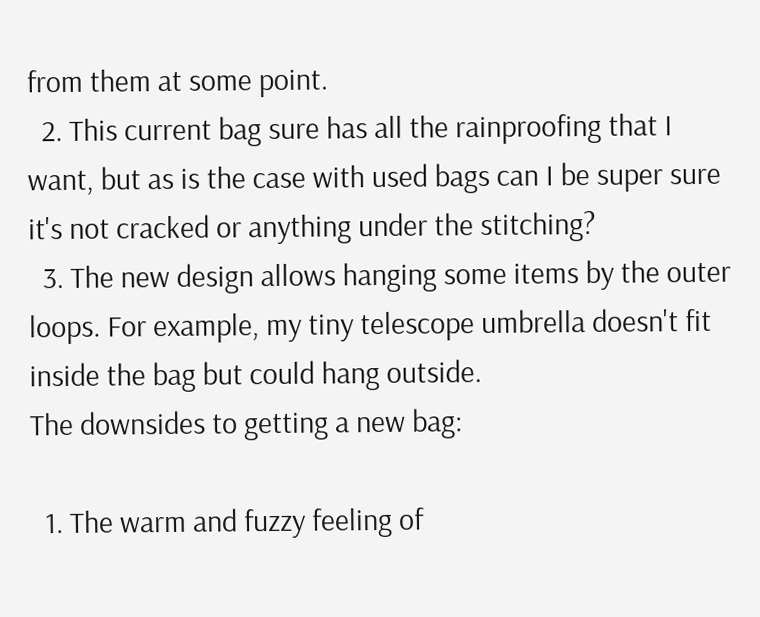from them at some point.
  2. This current bag sure has all the rainproofing that I want, but as is the case with used bags can I be super sure it's not cracked or anything under the stitching?
  3. The new design allows hanging some items by the outer loops. For example, my tiny telescope umbrella doesn't fit inside the bag but could hang outside.
The downsides to getting a new bag:

  1. The warm and fuzzy feeling of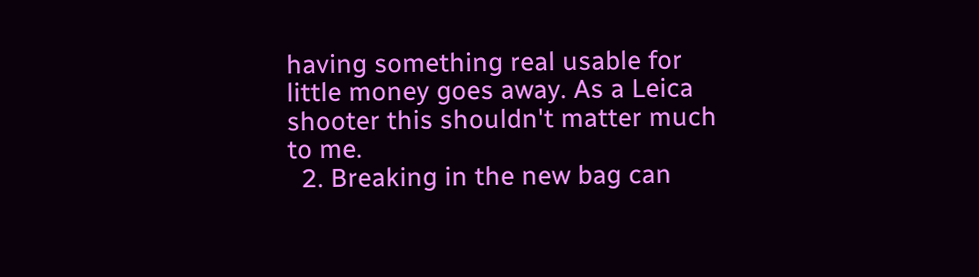having something real usable for little money goes away. As a Leica shooter this shouldn't matter much to me.
  2. Breaking in the new bag can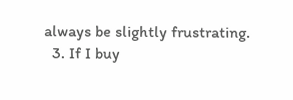always be slightly frustrating.
  3. If I buy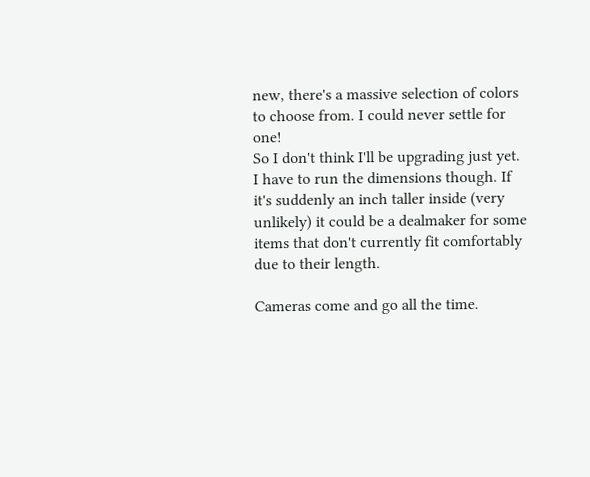new, there's a massive selection of colors to choose from. I could never settle for one!
So I don't think I'll be upgrading just yet. I have to run the dimensions though. If it's suddenly an inch taller inside (very unlikely) it could be a dealmaker for some items that don't currently fit comfortably due to their length.

Cameras come and go all the time.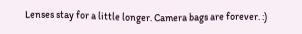Lenses stay for a little longer. Camera bags are forever. :)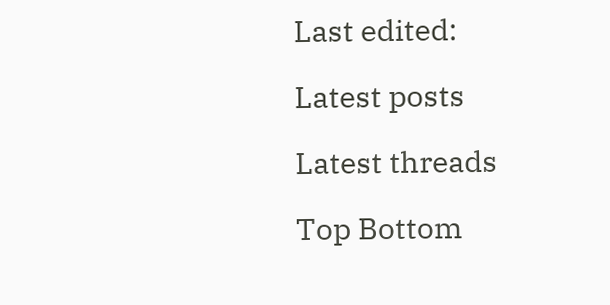Last edited:

Latest posts

Latest threads

Top Bottom